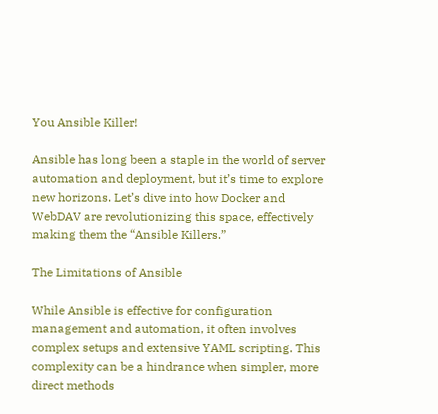You Ansible Killer!

Ansible has long been a staple in the world of server automation and deployment, but it’s time to explore new horizons. Let’s dive into how Docker and WebDAV are revolutionizing this space, effectively making them the “Ansible Killers.”

The Limitations of Ansible

While Ansible is effective for configuration management and automation, it often involves complex setups and extensive YAML scripting. This complexity can be a hindrance when simpler, more direct methods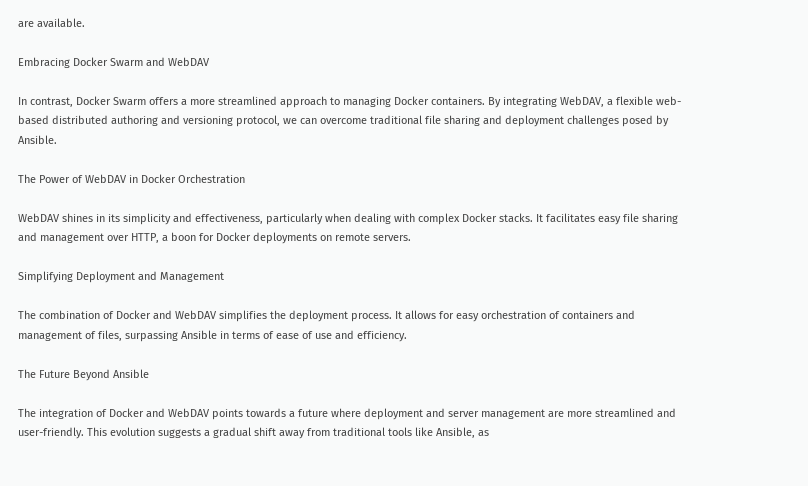are available.

Embracing Docker Swarm and WebDAV

In contrast, Docker Swarm offers a more streamlined approach to managing Docker containers. By integrating WebDAV, a flexible web-based distributed authoring and versioning protocol, we can overcome traditional file sharing and deployment challenges posed by Ansible.

The Power of WebDAV in Docker Orchestration

WebDAV shines in its simplicity and effectiveness, particularly when dealing with complex Docker stacks. It facilitates easy file sharing and management over HTTP, a boon for Docker deployments on remote servers.

Simplifying Deployment and Management

The combination of Docker and WebDAV simplifies the deployment process. It allows for easy orchestration of containers and management of files, surpassing Ansible in terms of ease of use and efficiency.

The Future Beyond Ansible

The integration of Docker and WebDAV points towards a future where deployment and server management are more streamlined and user-friendly. This evolution suggests a gradual shift away from traditional tools like Ansible, as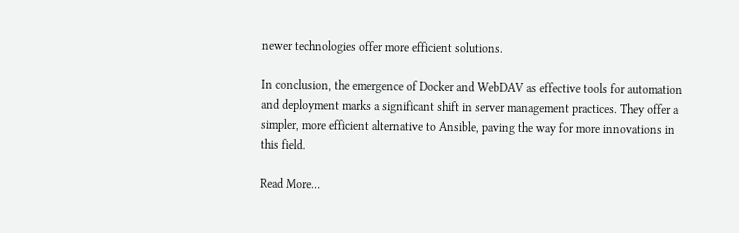newer technologies offer more efficient solutions.

In conclusion, the emergence of Docker and WebDAV as effective tools for automation and deployment marks a significant shift in server management practices. They offer a simpler, more efficient alternative to Ansible, paving the way for more innovations in this field.

Read More…